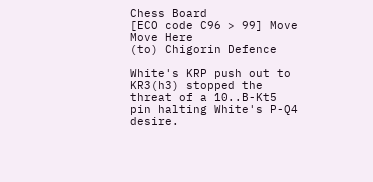Chess Board
[ECO code C96 > 99] Move Move Here
(to) Chigorin Defence

White's KRP push out to KR3(h3) stopped the threat of a 10..B-Kt5 pin halting White's P-Q4 desire.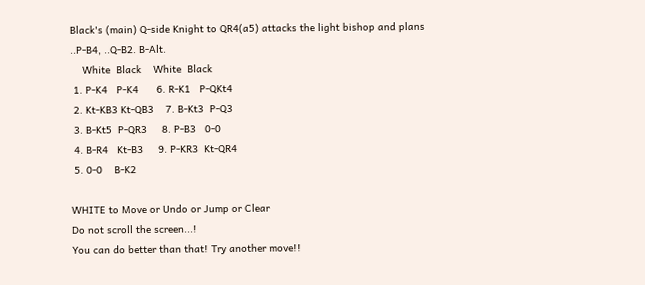Black's (main) Q-side Knight to QR4(a5) attacks the light bishop and plans ..P-B4, ..Q-B2. B-Alt.
    White  Black    White  Black
 1. P-K4   P-K4      6. R-K1   P-QKt4
 2. Kt-KB3 Kt-QB3    7. B-Kt3  P-Q3
 3. B-Kt5  P-QR3     8. P-B3   0-0
 4. B-R4   Kt-B3     9. P-KR3  Kt-QR4
 5. 0-0    B-K2

WHITE to Move or Undo or Jump or Clear
Do not scroll the screen...!
You can do better than that! Try another move!!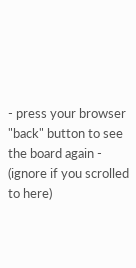- press your browser "back" button to see the board again -
(ignore if you scrolled to here)